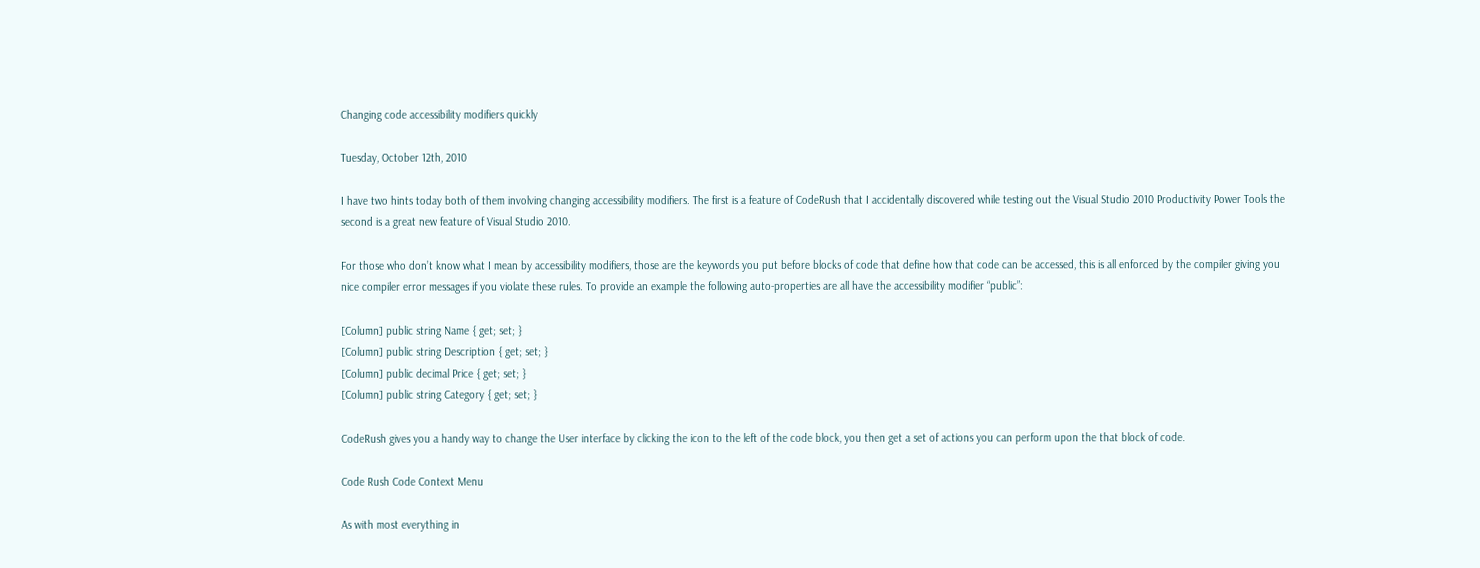Changing code accessibility modifiers quickly

Tuesday, October 12th, 2010

I have two hints today both of them involving changing accessibility modifiers. The first is a feature of CodeRush that I accidentally discovered while testing out the Visual Studio 2010 Productivity Power Tools the second is a great new feature of Visual Studio 2010.

For those who don’t know what I mean by accessibility modifiers, those are the keywords you put before blocks of code that define how that code can be accessed, this is all enforced by the compiler giving you nice compiler error messages if you violate these rules. To provide an example the following auto-properties are all have the accessibility modifier “public”:

[Column] public string Name { get; set; }
[Column] public string Description { get; set; }
[Column] public decimal Price { get; set; }
[Column] public string Category { get; set; }

CodeRush gives you a handy way to change the User interface by clicking the icon to the left of the code block, you then get a set of actions you can perform upon the that block of code.

Code Rush Code Context Menu

As with most everything in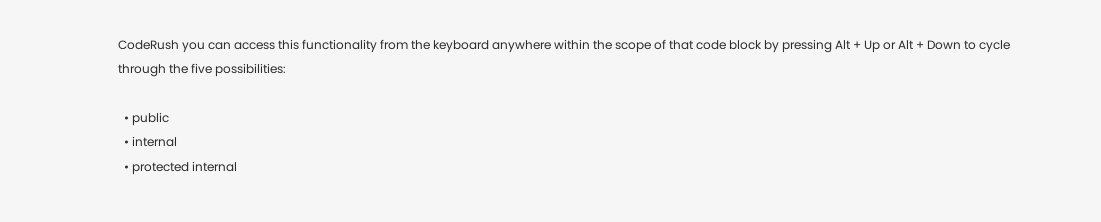CodeRush you can access this functionality from the keyboard anywhere within the scope of that code block by pressing Alt + Up or Alt + Down to cycle through the five possibilities:

  • public
  • internal
  • protected internal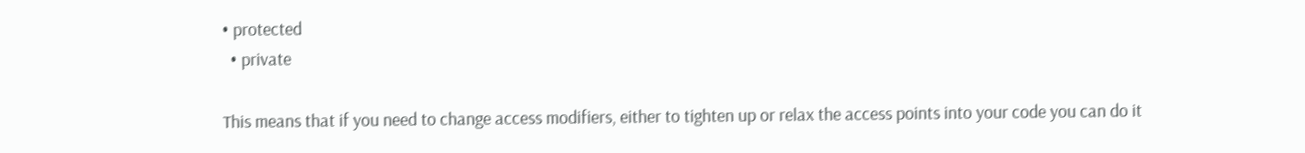• protected
  • private

This means that if you need to change access modifiers, either to tighten up or relax the access points into your code you can do it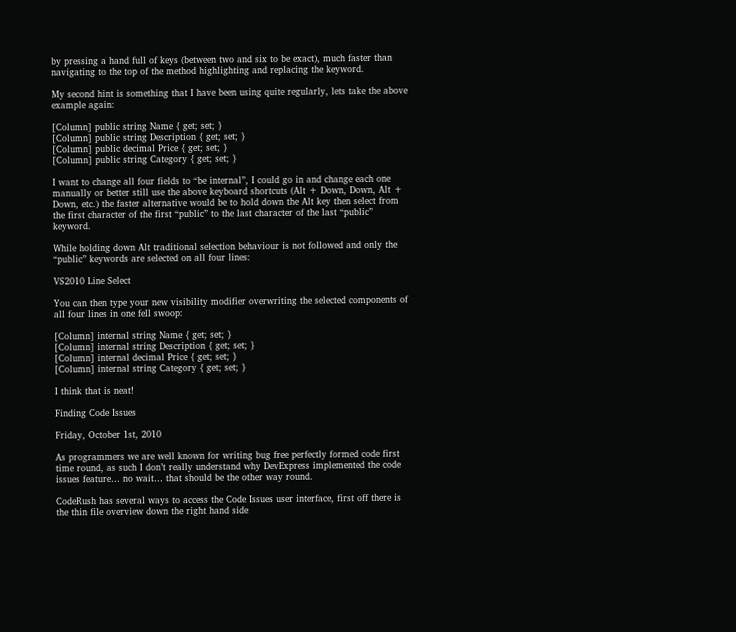by pressing a hand full of keys (between two and six to be exact), much faster than navigating to the top of the method highlighting and replacing the keyword.

My second hint is something that I have been using quite regularly, lets take the above example again:

[Column] public string Name { get; set; }
[Column] public string Description { get; set; }
[Column] public decimal Price { get; set; }
[Column] public string Category { get; set; }

I want to change all four fields to “be internal”, I could go in and change each one manually or better still use the above keyboard shortcuts (Alt + Down, Down, Alt + Down, etc.) the faster alternative would be to hold down the Alt key then select from the first character of the first “public” to the last character of the last “public” keyword.

While holding down Alt traditional selection behaviour is not followed and only the “public” keywords are selected on all four lines:

VS2010 Line Select

You can then type your new visibility modifier overwriting the selected components of all four lines in one fell swoop:

[Column] internal string Name { get; set; }
[Column] internal string Description { get; set; }
[Column] internal decimal Price { get; set; }
[Column] internal string Category { get; set; }

I think that is neat!

Finding Code Issues

Friday, October 1st, 2010

As programmers we are well known for writing bug free perfectly formed code first time round, as such I don’t really understand why DevExpress implemented the code issues feature… no wait… that should be the other way round.

CodeRush has several ways to access the Code Issues user interface, first off there is the thin file overview down the right hand side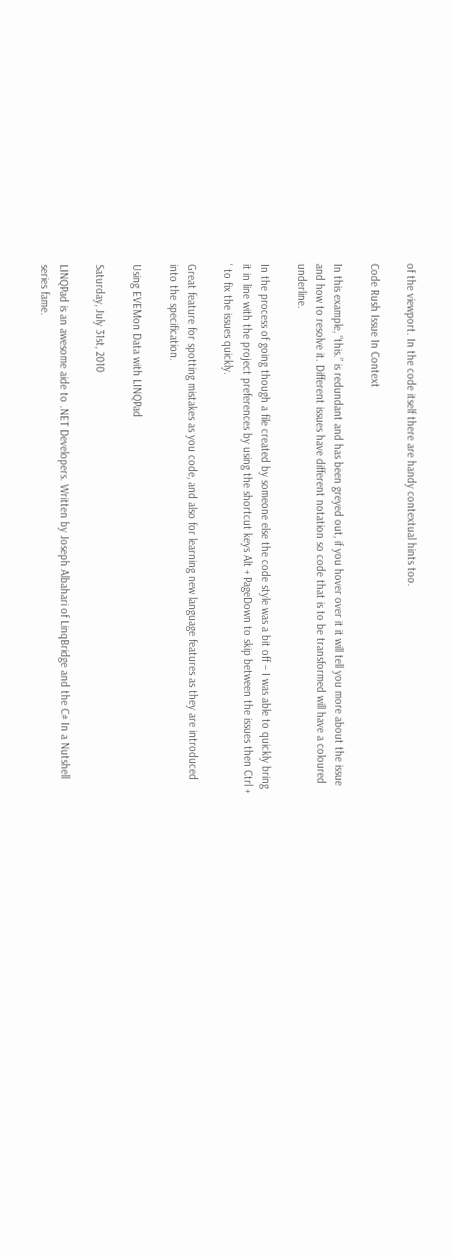of the viewport. In the code itself there are handy contextual hints too.

Code Rush Issue In Context

In this example, “this.” is redundant and has been greyed out, if you hover over it it will tell you more about the issue and how to resolve it. Different issues have different notation so code that is to be transformed will have a coloured underline.

In the process of going though a file created by someone else the code style was a bit off – I was able to quickly bring it in line with the project preferences by using the shortcut keys Alt + PageDown to skip between the issues then Ctrl + ‘ to fix the issues quickly.

Great feature for spotting mistakes as you code, and also for learning new language features as they are introduced into the specification.

Using EVEMon Data with LINQPad

Saturday, July 31st, 2010

LINQPad is an awesome aide to .NET Developers. Written by Joseph Albahari of LinqBridge and the C# In a Nutshell series fame.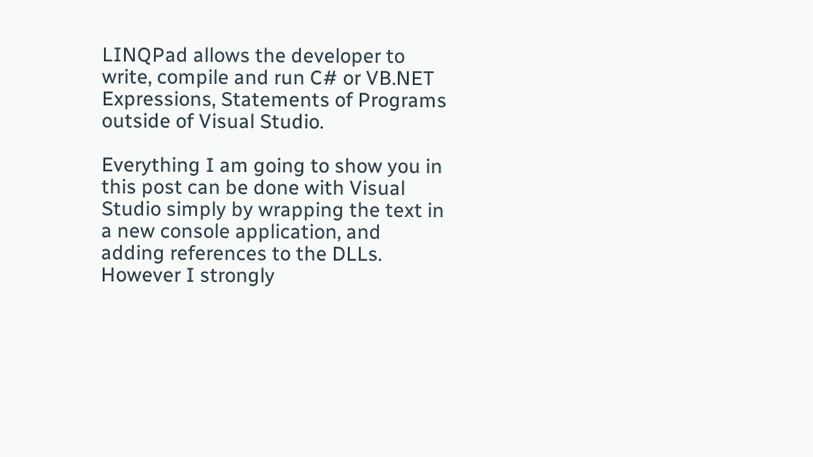LINQPad allows the developer to write, compile and run C# or VB.NET Expressions, Statements of Programs outside of Visual Studio.

Everything I am going to show you in this post can be done with Visual Studio simply by wrapping the text in a new console application, and adding references to the DLLs. However I strongly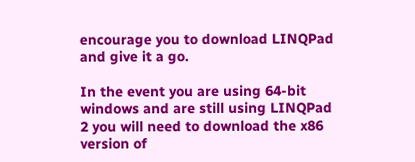encourage you to download LINQPad and give it a go.

In the event you are using 64-bit windows and are still using LINQPad 2 you will need to download the x86 version of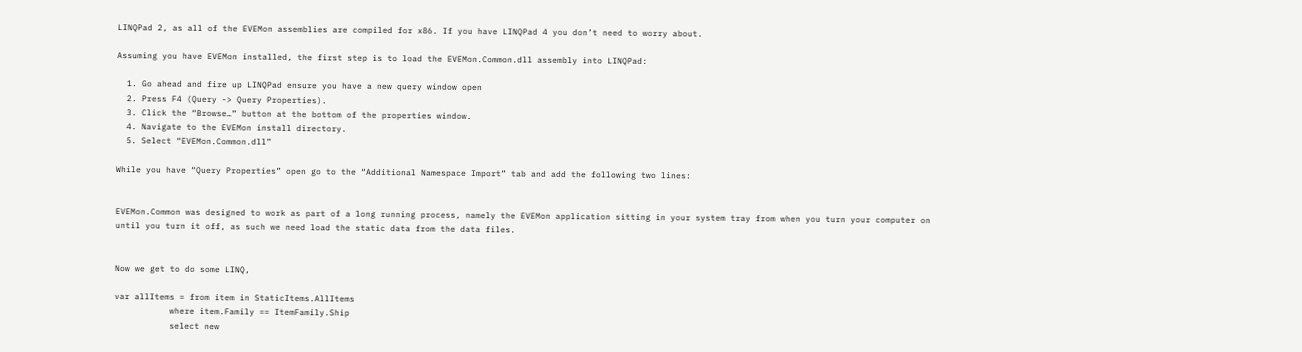LINQPad 2, as all of the EVEMon assemblies are compiled for x86. If you have LINQPad 4 you don’t need to worry about.

Assuming you have EVEMon installed, the first step is to load the EVEMon.Common.dll assembly into LINQPad:

  1. Go ahead and fire up LINQPad ensure you have a new query window open
  2. Press F4 (Query -> Query Properties).
  3. Click the “Browse…” button at the bottom of the properties window.
  4. Navigate to the EVEMon install directory.
  5. Select “EVEMon.Common.dll”

While you have “Query Properties” open go to the “Additional Namespace Import” tab and add the following two lines:


EVEMon.Common was designed to work as part of a long running process, namely the EVEMon application sitting in your system tray from when you turn your computer on until you turn it off, as such we need load the static data from the data files.


Now we get to do some LINQ,

var allItems = from item in StaticItems.AllItems
           where item.Family == ItemFamily.Ship
           select new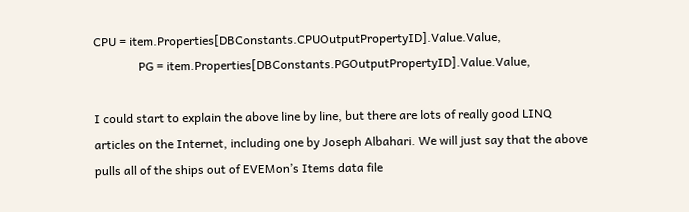CPU = item.Properties[DBConstants.CPUOutputPropertyID].Value.Value,
               PG = item.Properties[DBConstants.PGOutputPropertyID].Value.Value,

I could start to explain the above line by line, but there are lots of really good LINQ articles on the Internet, including one by Joseph Albahari. We will just say that the above pulls all of the ships out of EVEMon’s Items data file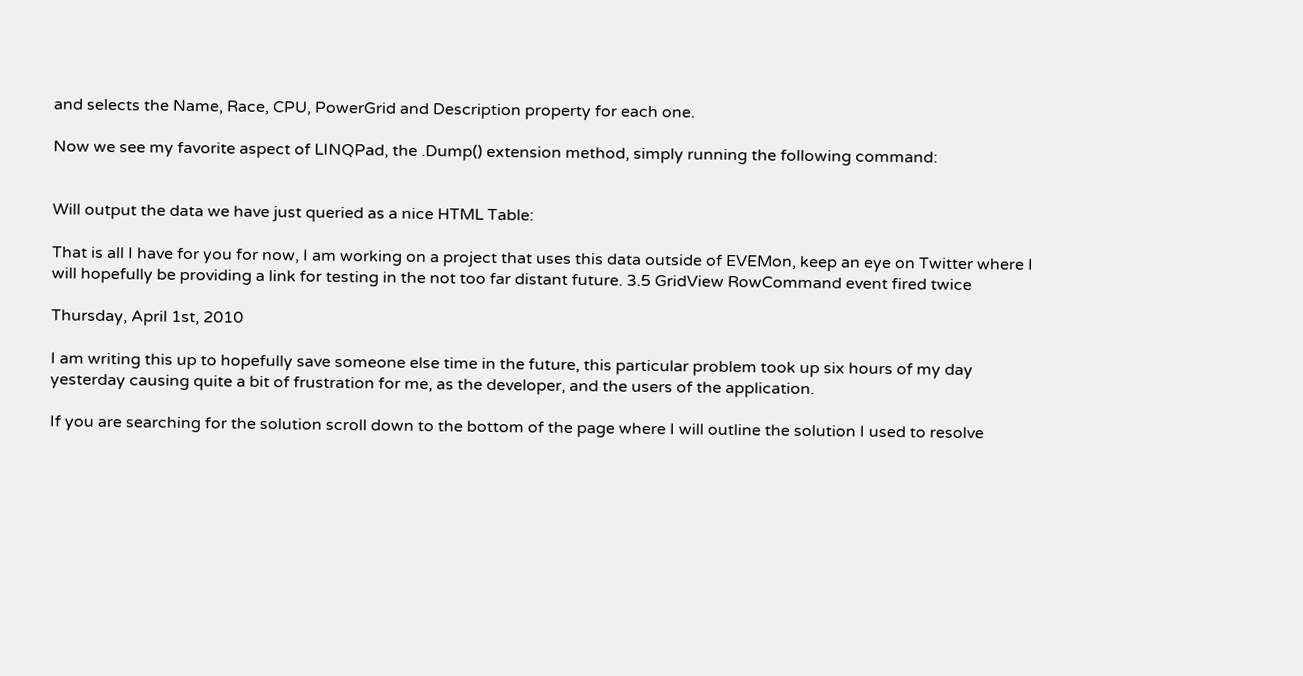and selects the Name, Race, CPU, PowerGrid and Description property for each one.

Now we see my favorite aspect of LINQPad, the .Dump() extension method, simply running the following command:


Will output the data we have just queried as a nice HTML Table:

That is all I have for you for now, I am working on a project that uses this data outside of EVEMon, keep an eye on Twitter where I will hopefully be providing a link for testing in the not too far distant future. 3.5 GridView RowCommand event fired twice

Thursday, April 1st, 2010

I am writing this up to hopefully save someone else time in the future, this particular problem took up six hours of my day yesterday causing quite a bit of frustration for me, as the developer, and the users of the application.

If you are searching for the solution scroll down to the bottom of the page where I will outline the solution I used to resolve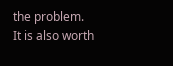the problem. It is also worth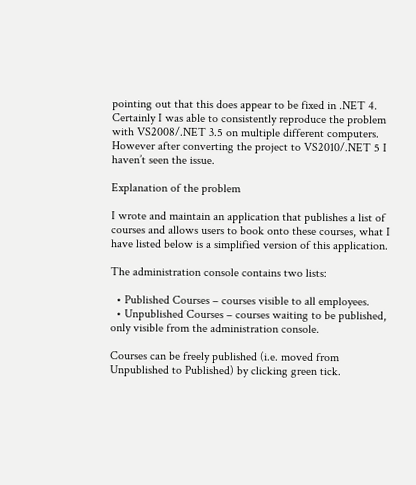pointing out that this does appear to be fixed in .NET 4. Certainly I was able to consistently reproduce the problem with VS2008/.NET 3.5 on multiple different computers. However after converting the project to VS2010/.NET 5 I haven’t seen the issue.

Explanation of the problem

I wrote and maintain an application that publishes a list of courses and allows users to book onto these courses, what I have listed below is a simplified version of this application.

The administration console contains two lists:

  • Published Courses – courses visible to all employees.
  • Unpublished Courses – courses waiting to be published, only visible from the administration console.

Courses can be freely published (i.e. moved from Unpublished to Published) by clicking green tick.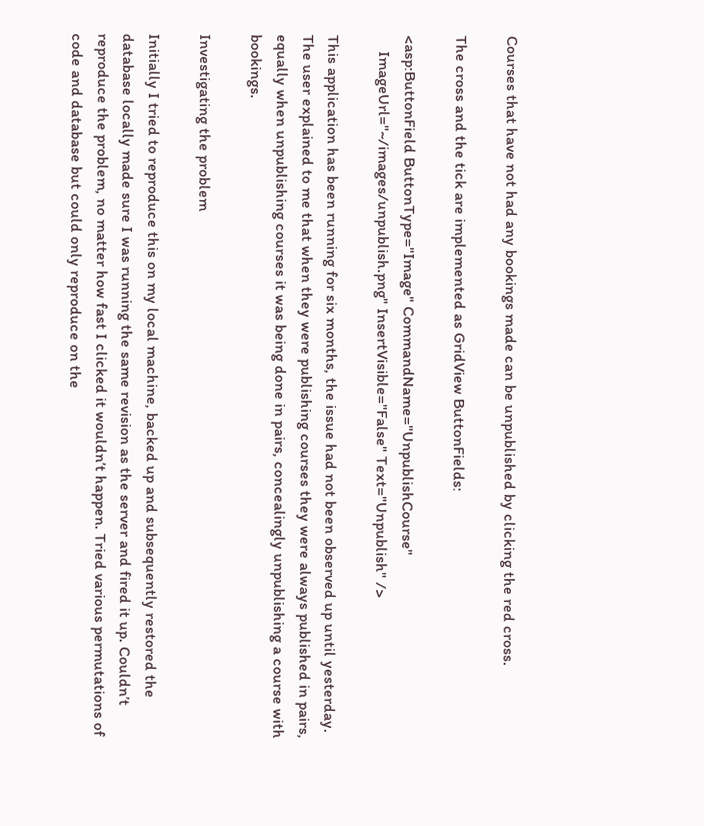Courses that have not had any bookings made can be unpublished by clicking the red cross.

The cross and the tick are implemented as GridView ButtonFields:

<asp:ButtonField ButtonType="Image" CommandName="UnpublishCourse"
    ImageUrl="~/images/unpublish.png" InsertVisible="False" Text="Unpublish" />

This application has been running for six months, the issue had not been observed up until yesterday. The user explained to me that when they were publishing courses they were always published in pairs, equally when unpublishing courses it was being done in pairs, concealingly unpublishing a course with bookings.

Investigating the problem

Initially I tried to reproduce this on my local machine, backed up and subsequently restored the database locally made sure I was running the same revision as the server and fired it up. Couldn’t reproduce the problem, no matter how fast I clicked it wouldn’t happen. Tried various permutations of code and database but could only reproduce on the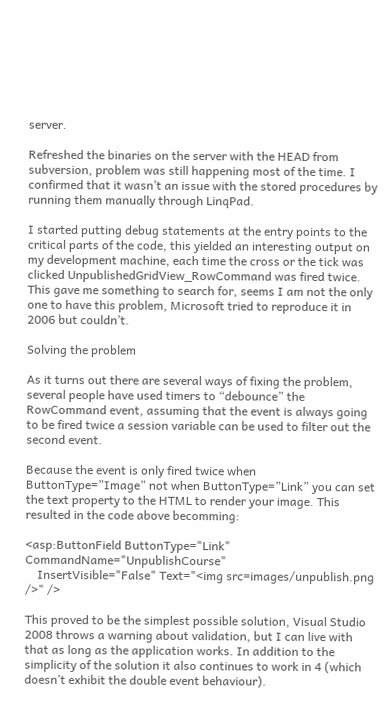server.

Refreshed the binaries on the server with the HEAD from subversion, problem was still happening most of the time. I confirmed that it wasn’t an issue with the stored procedures by running them manually through LinqPad.

I started putting debug statements at the entry points to the critical parts of the code, this yielded an interesting output on my development machine, each time the cross or the tick was clicked UnpublishedGridView_RowCommand was fired twice. This gave me something to search for, seems I am not the only one to have this problem, Microsoft tried to reproduce it in 2006 but couldn’t.

Solving the problem

As it turns out there are several ways of fixing the problem, several people have used timers to “debounce” the RowCommand event, assuming that the event is always going to be fired twice a session variable can be used to filter out the second event.

Because the event is only fired twice when ButtonType=”Image” not when ButtonType=”Link” you can set the text property to the HTML to render your image. This resulted in the code above becomming:

<asp:ButtonField ButtonType="Link" CommandName="UnpublishCourse"
    InsertVisible="False" Text="<img src=images/unpublish.png />" />

This proved to be the simplest possible solution, Visual Studio 2008 throws a warning about validation, but I can live with that as long as the application works. In addition to the simplicity of the solution it also continues to work in 4 (which doesn’t exhibit the double event behaviour).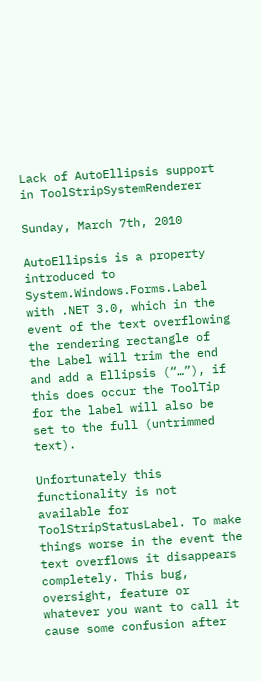Lack of AutoEllipsis support in ToolStripSystemRenderer

Sunday, March 7th, 2010

AutoEllipsis is a property introduced to System.Windows.Forms.Label with .NET 3.0, which in the event of the text overflowing the rendering rectangle of the Label will trim the end and add a Ellipsis (“…”), if this does occur the ToolTip for the label will also be set to the full (untrimmed text).

Unfortunately this functionality is not available for ToolStripStatusLabel. To make things worse in the event the text overflows it disappears completely. This bug, oversight, feature or whatever you want to call it cause some confusion after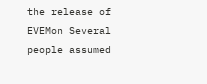the release of EVEMon Several people assumed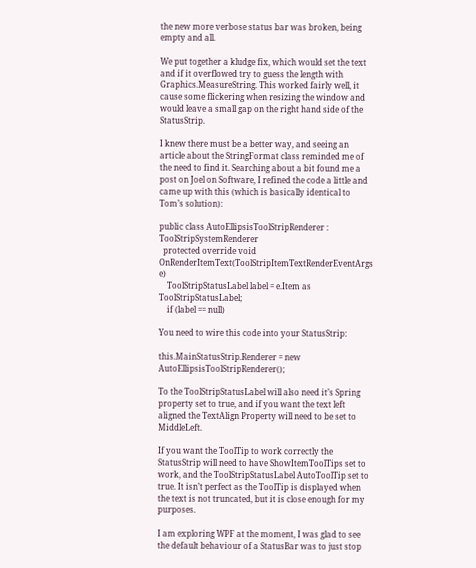the new more verbose status bar was broken, being empty and all.

We put together a kludge fix, which would set the text and if it overflowed try to guess the length with Graphics.MeasureString. This worked fairly well, it cause some flickering when resizing the window and would leave a small gap on the right hand side of the StatusStrip.

I knew there must be a better way, and seeing an article about the StringFormat class reminded me of the need to find it. Searching about a bit found me a post on Joel on Software, I refined the code a little and came up with this (which is basically identical to Tom’s solution):

public class AutoEllipsisToolStripRenderer : ToolStripSystemRenderer
  protected override void OnRenderItemText(ToolStripItemTextRenderEventArgs e)
    ToolStripStatusLabel label = e.Item as ToolStripStatusLabel;
    if (label == null)

You need to wire this code into your StatusStrip:

this.MainStatusStrip.Renderer = new AutoEllipsisToolStripRenderer();

To the ToolStripStatusLabel will also need it’s Spring property set to true, and if you want the text left aligned the TextAlign Property will need to be set to MiddleLeft.

If you want the ToolTip to work correctly the StatusStrip will need to have ShowItemToolTips set to work, and the ToolStripStatusLabel AutoToolTip set to true. It isn’t perfect as the ToolTip is displayed when the text is not truncated, but it is close enough for my purposes.

I am exploring WPF at the moment, I was glad to see the default behaviour of a StatusBar was to just stop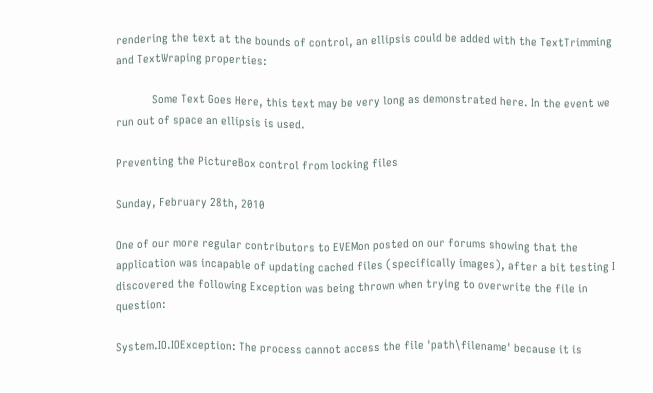rendering the text at the bounds of control, an ellipsis could be added with the TextTrimming and TextWraping properties:

            Some Text Goes Here, this text may be very long as demonstrated here. In the event we run out of space an ellipsis is used.

Preventing the PictureBox control from locking files

Sunday, February 28th, 2010

One of our more regular contributors to EVEMon posted on our forums showing that the application was incapable of updating cached files (specifically images), after a bit testing I discovered the following Exception was being thrown when trying to overwrite the file in question:

System.IO.IOException: The process cannot access the file 'path\filename' because it is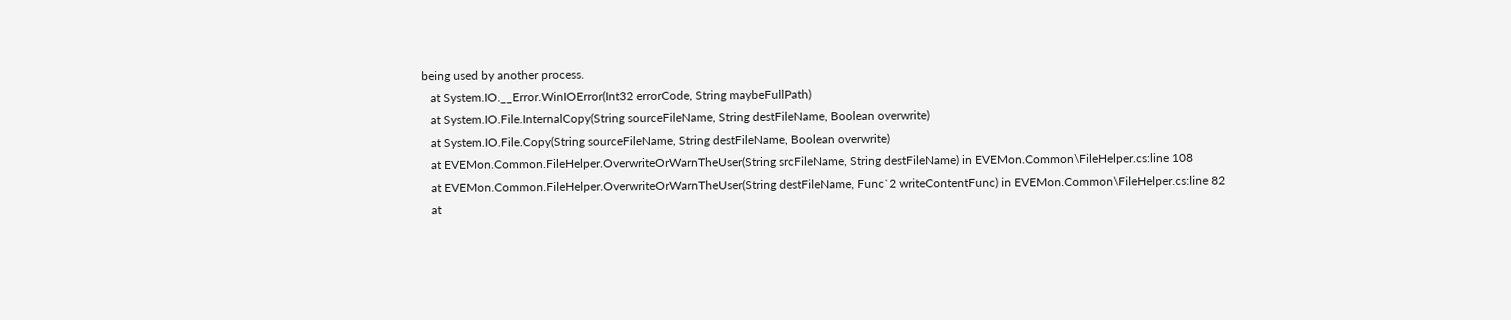being used by another process.
   at System.IO.__Error.WinIOError(Int32 errorCode, String maybeFullPath)
   at System.IO.File.InternalCopy(String sourceFileName, String destFileName, Boolean overwrite)
   at System.IO.File.Copy(String sourceFileName, String destFileName, Boolean overwrite)
   at EVEMon.Common.FileHelper.OverwriteOrWarnTheUser(String srcFileName, String destFileName) in EVEMon.Common\FileHelper.cs:line 108
   at EVEMon.Common.FileHelper.OverwriteOrWarnTheUser(String destFileName, Func`2 writeContentFunc) in EVEMon.Common\FileHelper.cs:line 82
   at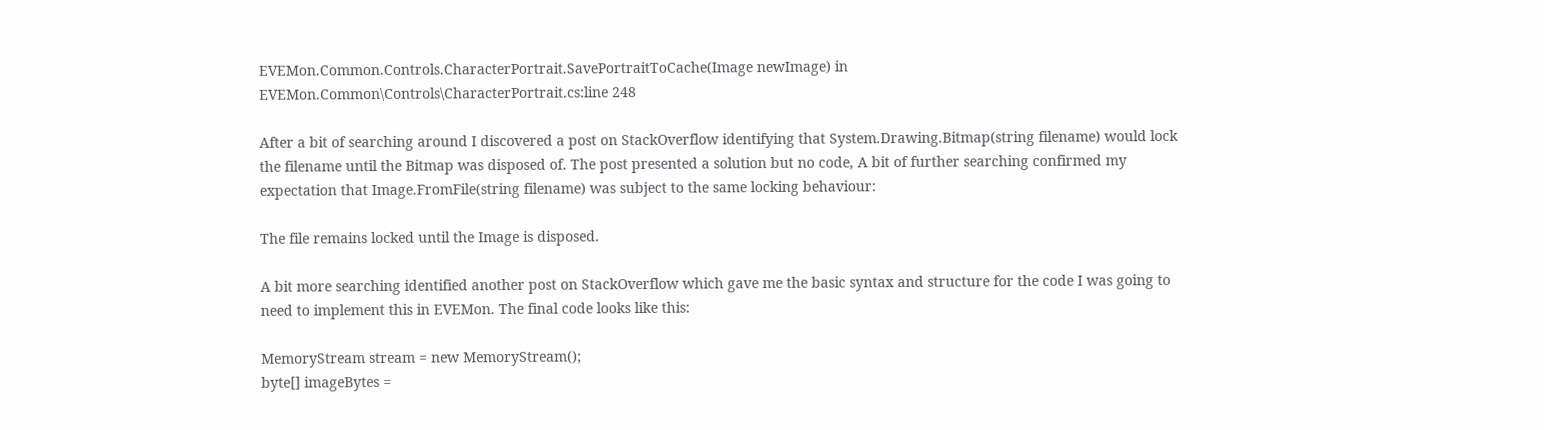EVEMon.Common.Controls.CharacterPortrait.SavePortraitToCache(Image newImage) in EVEMon.Common\Controls\CharacterPortrait.cs:line 248

After a bit of searching around I discovered a post on StackOverflow identifying that System.Drawing.Bitmap(string filename) would lock the filename until the Bitmap was disposed of. The post presented a solution but no code, A bit of further searching confirmed my expectation that Image.FromFile(string filename) was subject to the same locking behaviour:

The file remains locked until the Image is disposed.

A bit more searching identified another post on StackOverflow which gave me the basic syntax and structure for the code I was going to need to implement this in EVEMon. The final code looks like this:

MemoryStream stream = new MemoryStream();
byte[] imageBytes =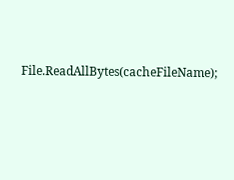File.ReadAllBytes(cacheFileName);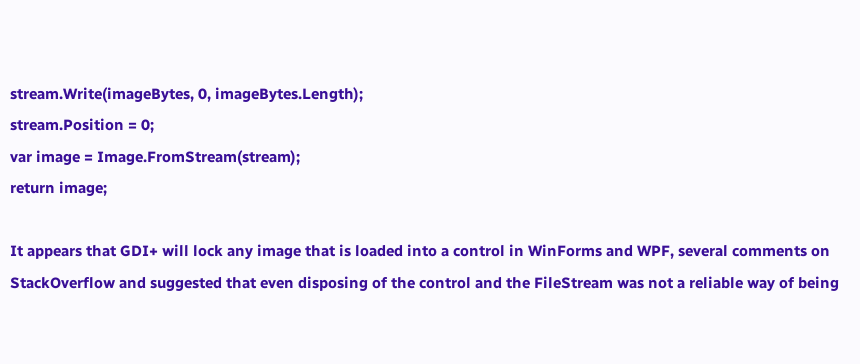stream.Write(imageBytes, 0, imageBytes.Length);
stream.Position = 0;
var image = Image.FromStream(stream);
return image;

It appears that GDI+ will lock any image that is loaded into a control in WinForms and WPF, several comments on StackOverflow and suggested that even disposing of the control and the FileStream was not a reliable way of being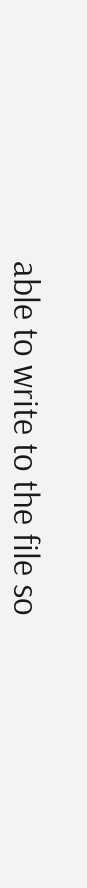able to write to the file so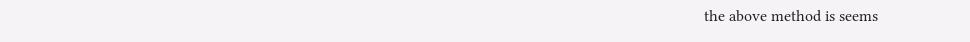the above method is seems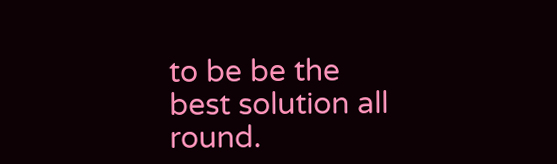to be be the best solution all round.